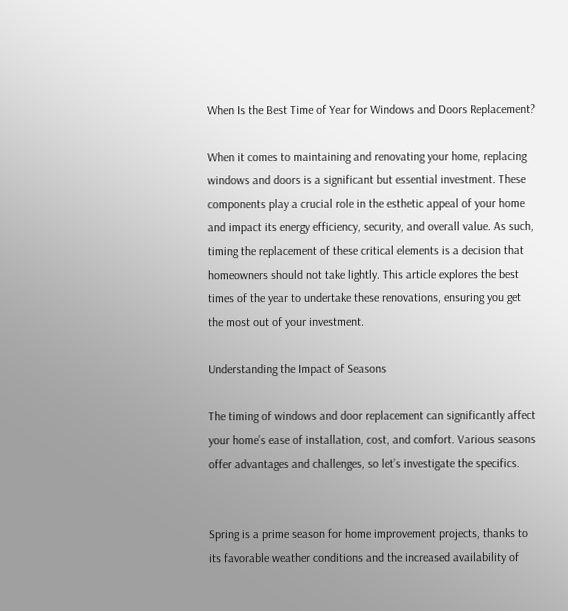When Is the Best Time of Year for Windows and Doors Replacement?

When it comes to maintaining and renovating your home, replacing windows and doors is a significant but essential investment. These components play a crucial role in the esthetic appeal of your home and impact its energy efficiency, security, and overall value. As such, timing the replacement of these critical elements is a decision that homeowners should not take lightly. This article explores the best times of the year to undertake these renovations, ensuring you get the most out of your investment.

Understanding the Impact of Seasons

The timing of windows and door replacement can significantly affect your home’s ease of installation, cost, and comfort. Various seasons offer advantages and challenges, so let’s investigate the specifics.


Spring is a prime season for home improvement projects, thanks to its favorable weather conditions and the increased availability of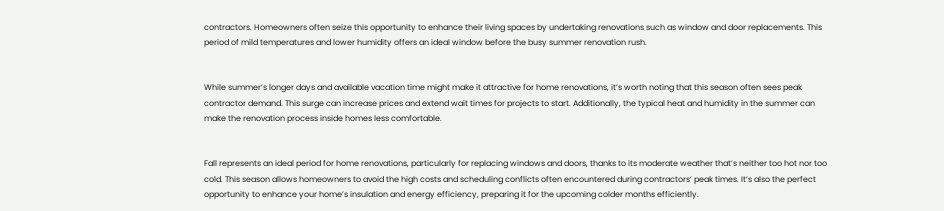contractors. Homeowners often seize this opportunity to enhance their living spaces by undertaking renovations such as window and door replacements. This period of mild temperatures and lower humidity offers an ideal window before the busy summer renovation rush.


While summer’s longer days and available vacation time might make it attractive for home renovations, it’s worth noting that this season often sees peak contractor demand. This surge can increase prices and extend wait times for projects to start. Additionally, the typical heat and humidity in the summer can make the renovation process inside homes less comfortable.


Fall represents an ideal period for home renovations, particularly for replacing windows and doors, thanks to its moderate weather that’s neither too hot nor too cold. This season allows homeowners to avoid the high costs and scheduling conflicts often encountered during contractors’ peak times. It’s also the perfect opportunity to enhance your home’s insulation and energy efficiency, preparing it for the upcoming colder months efficiently.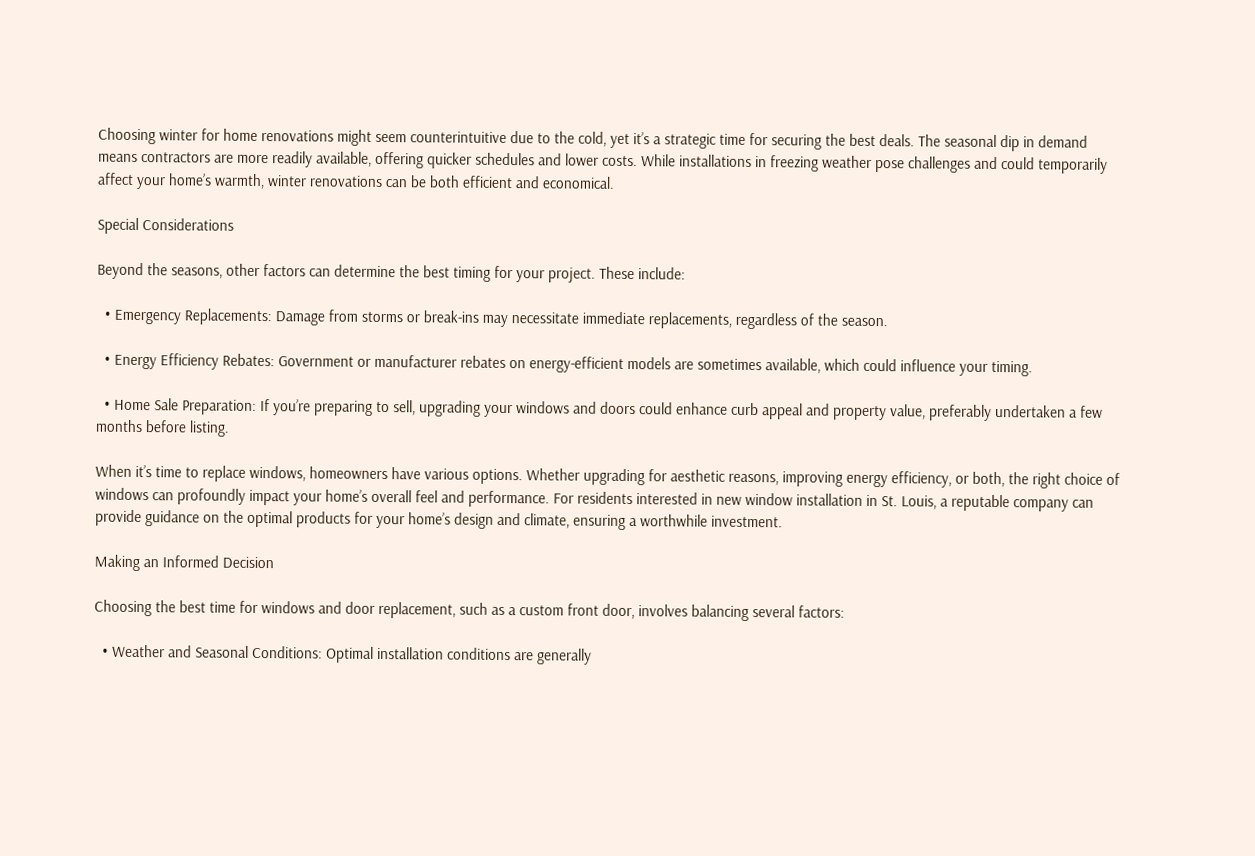Choosing winter for home renovations might seem counterintuitive due to the cold, yet it’s a strategic time for securing the best deals. The seasonal dip in demand means contractors are more readily available, offering quicker schedules and lower costs. While installations in freezing weather pose challenges and could temporarily affect your home’s warmth, winter renovations can be both efficient and economical.

Special Considerations

Beyond the seasons, other factors can determine the best timing for your project. These include:

  • Emergency Replacements: Damage from storms or break-ins may necessitate immediate replacements, regardless of the season.

  • Energy Efficiency Rebates: Government or manufacturer rebates on energy-efficient models are sometimes available, which could influence your timing.

  • Home Sale Preparation: If you’re preparing to sell, upgrading your windows and doors could enhance curb appeal and property value, preferably undertaken a few months before listing.

When it’s time to replace windows, homeowners have various options. Whether upgrading for aesthetic reasons, improving energy efficiency, or both, the right choice of windows can profoundly impact your home’s overall feel and performance. For residents interested in new window installation in St. Louis, a reputable company can provide guidance on the optimal products for your home’s design and climate, ensuring a worthwhile investment.

Making an Informed Decision

Choosing the best time for windows and door replacement, such as a custom front door, involves balancing several factors:

  • Weather and Seasonal Conditions: Optimal installation conditions are generally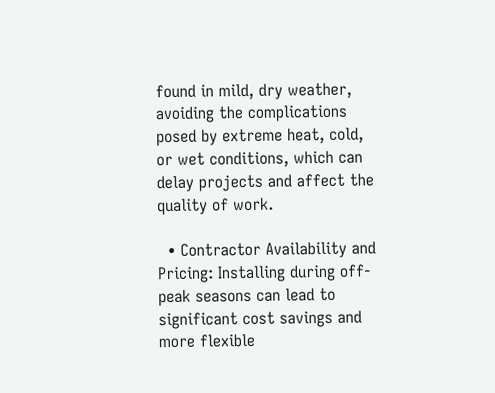found in mild, dry weather, avoiding the complications posed by extreme heat, cold, or wet conditions, which can delay projects and affect the quality of work.

  • Contractor Availability and Pricing: Installing during off-peak seasons can lead to significant cost savings and more flexible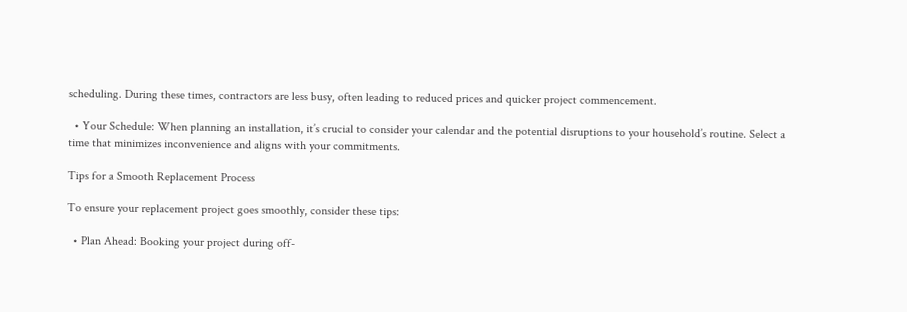scheduling. During these times, contractors are less busy, often leading to reduced prices and quicker project commencement.

  • Your Schedule: When planning an installation, it’s crucial to consider your calendar and the potential disruptions to your household’s routine. Select a time that minimizes inconvenience and aligns with your commitments.

Tips for a Smooth Replacement Process

To ensure your replacement project goes smoothly, consider these tips:

  • Plan Ahead: Booking your project during off-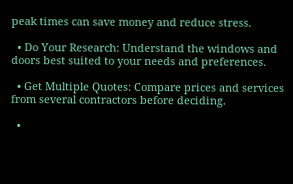peak times can save money and reduce stress.

  • Do Your Research: Understand the windows and doors best suited to your needs and preferences.

  • Get Multiple Quotes: Compare prices and services from several contractors before deciding.

  •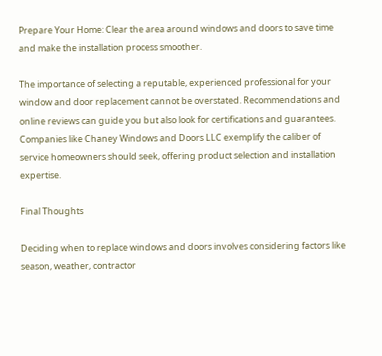Prepare Your Home: Clear the area around windows and doors to save time and make the installation process smoother.

The importance of selecting a reputable, experienced professional for your window and door replacement cannot be overstated. Recommendations and online reviews can guide you but also look for certifications and guarantees. Companies like Chaney Windows and Doors LLC exemplify the caliber of service homeowners should seek, offering product selection and installation expertise.

Final Thoughts

Deciding when to replace windows and doors involves considering factors like season, weather, contractor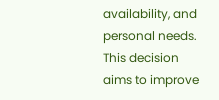availability, and personal needs. This decision aims to improve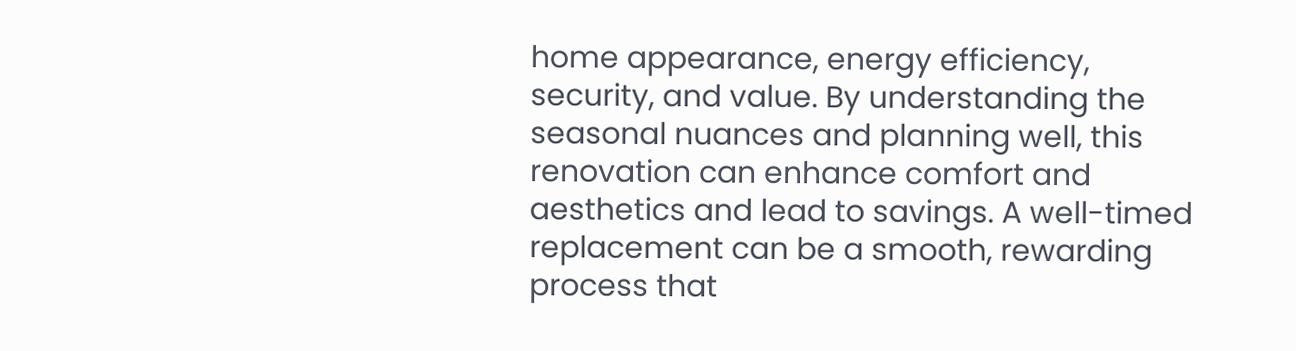home appearance, energy efficiency, security, and value. By understanding the seasonal nuances and planning well, this renovation can enhance comfort and aesthetics and lead to savings. A well-timed replacement can be a smooth, rewarding process that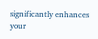significantly enhances your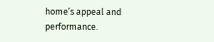home’s appeal and performance.